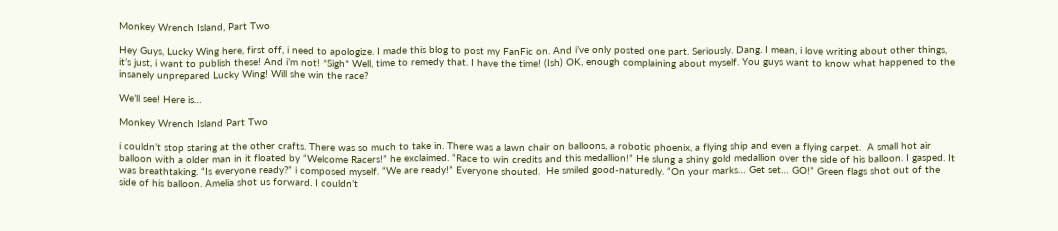Monkey Wrench Island, Part Two

Hey Guys, Lucky Wing here, first off, i need to apologize. I made this blog to post my FanFic on. And i’ve only posted one part. Seriously. Dang. I mean, i love writing about other things, it’s just, i want to publish these! And i’m not! *Sigh* Well, time to remedy that. I have the time! (Ish) OK, enough complaining about myself. You guys want to know what happened to the insanely unprepared Lucky Wing! Will she win the race?

We’ll see! Here is…

Monkey Wrench Island Part Two

i couldn’t stop staring at the other crafts. There was so much to take in. There was a lawn chair on balloons, a robotic phoenix, a flying ship and even a flying carpet.  A small hot air balloon with a older man in it floated by “Welcome Racers!” he exclaimed. “Race to win credits and this medallion!” He slung a shiny gold medallion over the side of his balloon. I gasped. It was breathtaking. “Is everyone ready?” i composed myself. “We are ready!” Everyone shouted.  He smiled good-naturedly. “On your marks… Get set… GO!” Green flags shot out of the side of his balloon. Amelia shot us forward. I couldn’t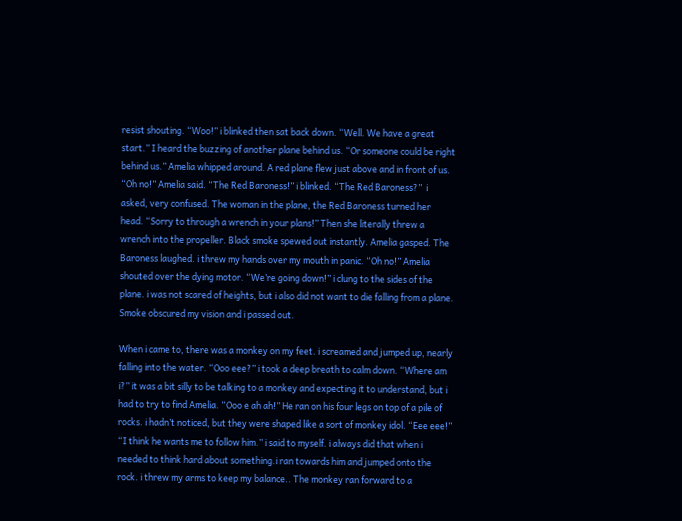resist shouting. “Woo!” i blinked then sat back down. “Well. We have a great start.” I heard the buzzing of another plane behind us. “Or someone could be right behind us.” Amelia whipped around. A red plane flew just above and in front of us. “Oh no!” Amelia said. “The Red Baroness!” i blinked. “The Red Baroness?”  i asked, very confused. The woman in the plane, the Red Baroness turned her head. “Sorry to through a wrench in your plans!” Then she literally threw a wrench into the propeller. Black smoke spewed out instantly. Amelia gasped. The Baroness laughed. i threw my hands over my mouth in panic. “Oh no!” Amelia shouted over the dying motor. “We’re going down!” i clung to the sides of the plane. i was not scared of heights, but i also did not want to die falling from a plane. Smoke obscured my vision and i passed out.

When i came to, there was a monkey on my feet. i screamed and jumped up, nearly falling into the water. “Ooo eee?” i took a deep breath to calm down. “Where am i?” it was a bit silly to be talking to a monkey and expecting it to understand, but i had to try to find Amelia. “Ooo e ah ah!” He ran on his four legs on top of a pile of rocks. i hadn’t noticed, but they were shaped like a sort of monkey idol. “Eee eee!” “I think he wants me to follow him.” i said to myself. i always did that when i needed to think hard about something.i ran towards him and jumped onto the rock. i threw my arms to keep my balance.. The monkey ran forward to a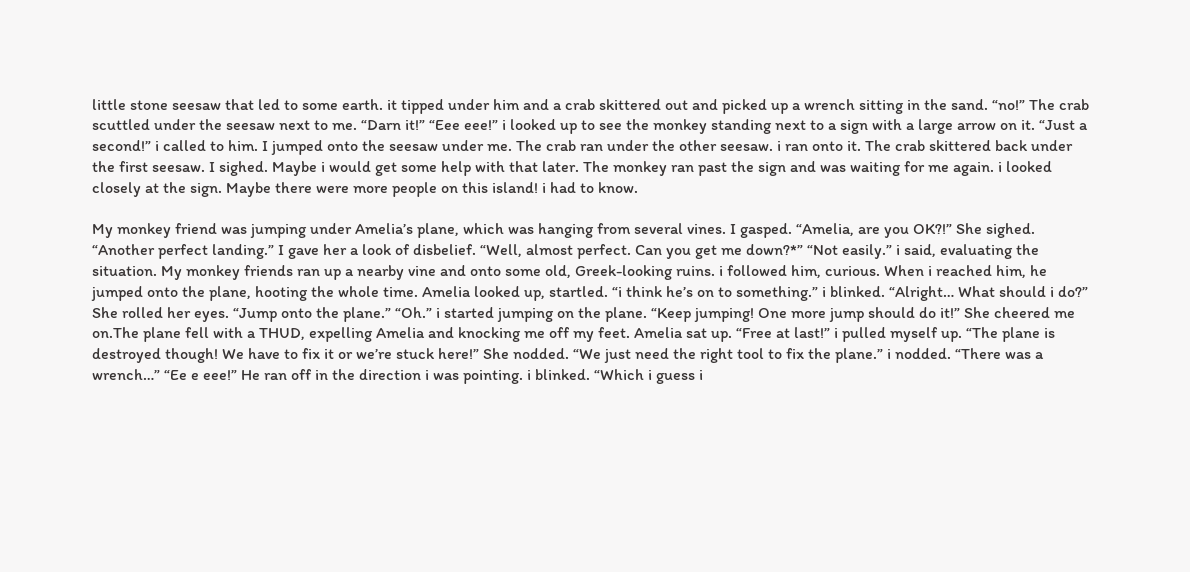little stone seesaw that led to some earth. it tipped under him and a crab skittered out and picked up a wrench sitting in the sand. “no!” The crab scuttled under the seesaw next to me. “Darn it!” “Eee eee!” i looked up to see the monkey standing next to a sign with a large arrow on it. “Just a second!” i called to him. I jumped onto the seesaw under me. The crab ran under the other seesaw. i ran onto it. The crab skittered back under the first seesaw. I sighed. Maybe i would get some help with that later. The monkey ran past the sign and was waiting for me again. i looked closely at the sign. Maybe there were more people on this island! i had to know.

My monkey friend was jumping under Amelia’s plane, which was hanging from several vines. I gasped. “Amelia, are you OK?!” She sighed. “Another perfect landing.” I gave her a look of disbelief. “Well, almost perfect. Can you get me down?*” “Not easily.” i said, evaluating the situation. My monkey friends ran up a nearby vine and onto some old, Greek-looking ruins. i followed him, curious. When i reached him, he jumped onto the plane, hooting the whole time. Amelia looked up, startled. “i think he’s on to something.” i blinked. “Alright… What should i do?” She rolled her eyes. “Jump onto the plane.” “Oh.” i started jumping on the plane. “Keep jumping! One more jump should do it!” She cheered me on.The plane fell with a THUD, expelling Amelia and knocking me off my feet. Amelia sat up. “Free at last!” i pulled myself up. “The plane is destroyed though! We have to fix it or we’re stuck here!” She nodded. “We just need the right tool to fix the plane.” i nodded. “There was a wrench…” “Ee e eee!” He ran off in the direction i was pointing. i blinked. “Which i guess i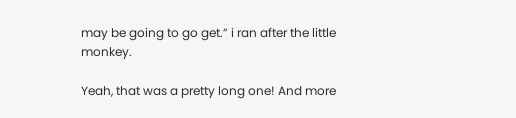may be going to go get.” i ran after the little monkey.

Yeah, that was a pretty long one! And more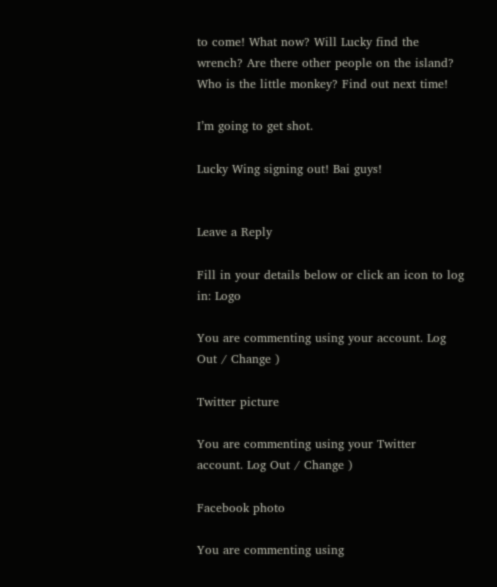to come! What now? Will Lucky find the wrench? Are there other people on the island? Who is the little monkey? Find out next time!

I’m going to get shot.

Lucky Wing signing out! Bai guys!


Leave a Reply

Fill in your details below or click an icon to log in: Logo

You are commenting using your account. Log Out / Change )

Twitter picture

You are commenting using your Twitter account. Log Out / Change )

Facebook photo

You are commenting using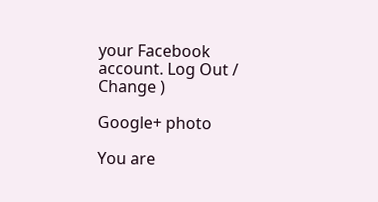your Facebook account. Log Out / Change )

Google+ photo

You are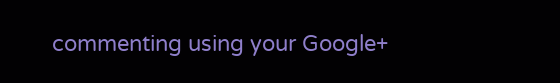commenting using your Google+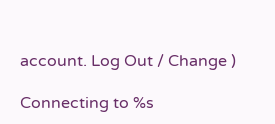account. Log Out / Change )

Connecting to %s